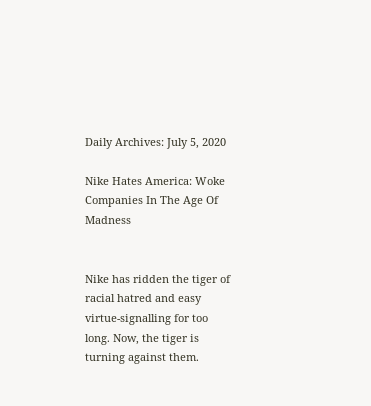Daily Archives: July 5, 2020

Nike Hates America: Woke Companies In The Age Of Madness


Nike has ridden the tiger of racial hatred and easy virtue-signalling for too long. Now, the tiger is turning against them.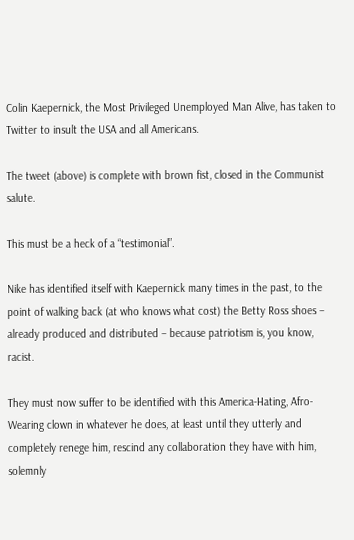Colin Kaepernick, the Most Privileged Unemployed Man Alive, has taken to Twitter to insult the USA and all Americans.

The tweet (above) is complete with brown fist, closed in the Communist salute.

This must be a heck of a “testimonial”.

Nike has identified itself with Kaepernick many times in the past, to the point of walking back (at who knows what cost) the Betty Ross shoes – already produced and distributed – because patriotism is, you know, racist.

They must now suffer to be identified with this America-Hating, Afro-Wearing clown in whatever he does, at least until they utterly and completely renege him, rescind any collaboration they have with him, solemnly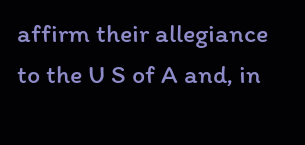affirm their allegiance to the U S of A and, in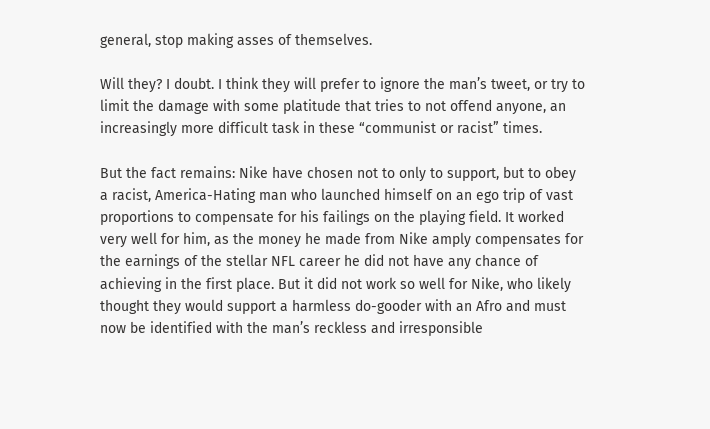general, stop making asses of themselves.

Will they? I doubt. I think they will prefer to ignore the man’s tweet, or try to limit the damage with some platitude that tries to not offend anyone, an increasingly more difficult task in these “communist or racist” times.

But the fact remains: Nike have chosen not to only to support, but to obey a racist, America-Hating man who launched himself on an ego trip of vast proportions to compensate for his failings on the playing field. It worked very well for him, as the money he made from Nike amply compensates for the earnings of the stellar NFL career he did not have any chance of achieving in the first place. But it did not work so well for Nike, who likely thought they would support a harmless do-gooder with an Afro and must now be identified with the man’s reckless and irresponsible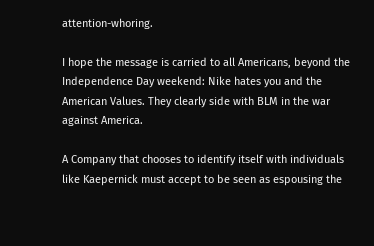attention-whoring.

I hope the message is carried to all Americans, beyond the Independence Day weekend: Nike hates you and the American Values. They clearly side with BLM in the war against America.

A Company that chooses to identify itself with individuals like Kaepernick must accept to be seen as espousing the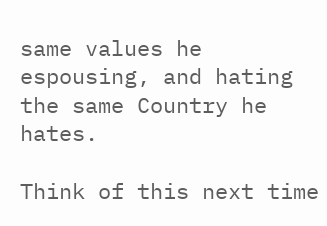same values he espousing, and hating the same Country he hates.

Think of this next time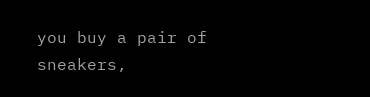you buy a pair of sneakers,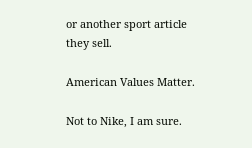or another sport article they sell.

American Values Matter.

Not to Nike, I am sure.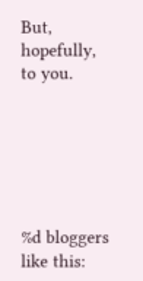But, hopefully, to you.






%d bloggers like this: